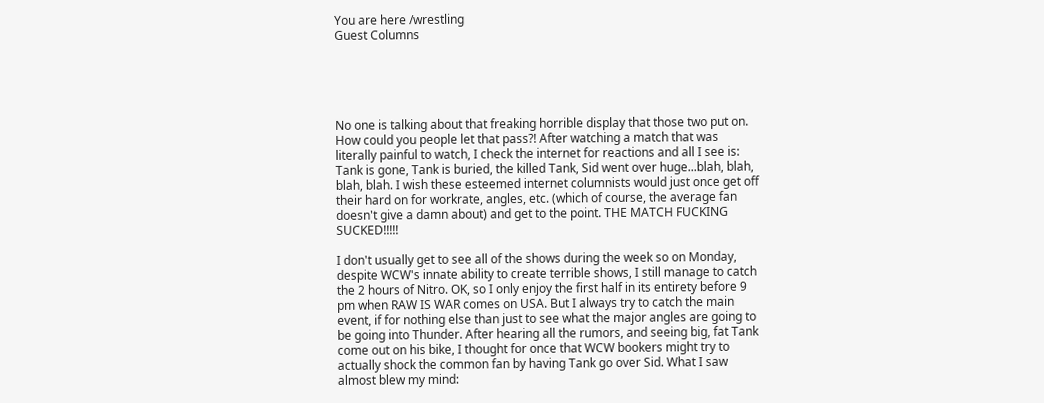You are here /wrestling
Guest Columns





No one is talking about that freaking horrible display that those two put on. How could you people let that pass?! After watching a match that was literally painful to watch, I check the internet for reactions and all I see is: Tank is gone, Tank is buried, the killed Tank, Sid went over huge...blah, blah, blah, blah. I wish these esteemed internet columnists would just once get off their hard on for workrate, angles, etc. (which of course, the average fan doesn't give a damn about) and get to the point. THE MATCH FUCKING SUCKED!!!!!

I don't usually get to see all of the shows during the week so on Monday, despite WCW's innate ability to create terrible shows, I still manage to catch the 2 hours of Nitro. OK, so I only enjoy the first half in its entirety before 9 pm when RAW IS WAR comes on USA. But I always try to catch the main event, if for nothing else than just to see what the major angles are going to be going into Thunder. After hearing all the rumors, and seeing big, fat Tank come out on his bike, I thought for once that WCW bookers might try to actually shock the common fan by having Tank go over Sid. What I saw almost blew my mind: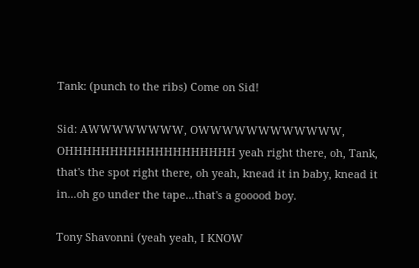Tank: (punch to the ribs) Come on Sid!

Sid: AWWWWWWWW, OWWWWWWWWWWWW, OHHHHHHHHHHHHHHHHHHH yeah right there, oh, Tank, that's the spot right there, oh yeah, knead it in baby, knead it in...oh go under the tape...that's a gooood boy.

Tony Shavonni (yeah yeah, I KNOW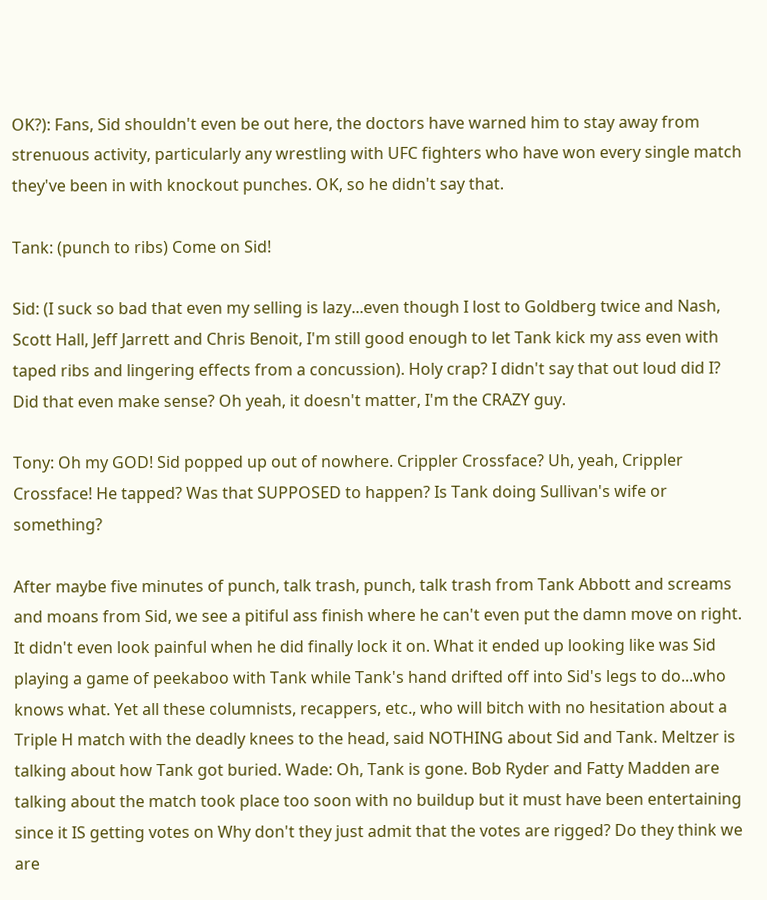OK?): Fans, Sid shouldn't even be out here, the doctors have warned him to stay away from strenuous activity, particularly any wrestling with UFC fighters who have won every single match they've been in with knockout punches. OK, so he didn't say that.

Tank: (punch to ribs) Come on Sid!

Sid: (I suck so bad that even my selling is lazy...even though I lost to Goldberg twice and Nash, Scott Hall, Jeff Jarrett and Chris Benoit, I'm still good enough to let Tank kick my ass even with taped ribs and lingering effects from a concussion). Holy crap? I didn't say that out loud did I? Did that even make sense? Oh yeah, it doesn't matter, I'm the CRAZY guy.

Tony: Oh my GOD! Sid popped up out of nowhere. Crippler Crossface? Uh, yeah, Crippler Crossface! He tapped? Was that SUPPOSED to happen? Is Tank doing Sullivan's wife or something?

After maybe five minutes of punch, talk trash, punch, talk trash from Tank Abbott and screams and moans from Sid, we see a pitiful ass finish where he can't even put the damn move on right. It didn't even look painful when he did finally lock it on. What it ended up looking like was Sid playing a game of peekaboo with Tank while Tank's hand drifted off into Sid's legs to do...who knows what. Yet all these columnists, recappers, etc., who will bitch with no hesitation about a Triple H match with the deadly knees to the head, said NOTHING about Sid and Tank. Meltzer is talking about how Tank got buried. Wade: Oh, Tank is gone. Bob Ryder and Fatty Madden are talking about the match took place too soon with no buildup but it must have been entertaining since it IS getting votes on Why don't they just admit that the votes are rigged? Do they think we are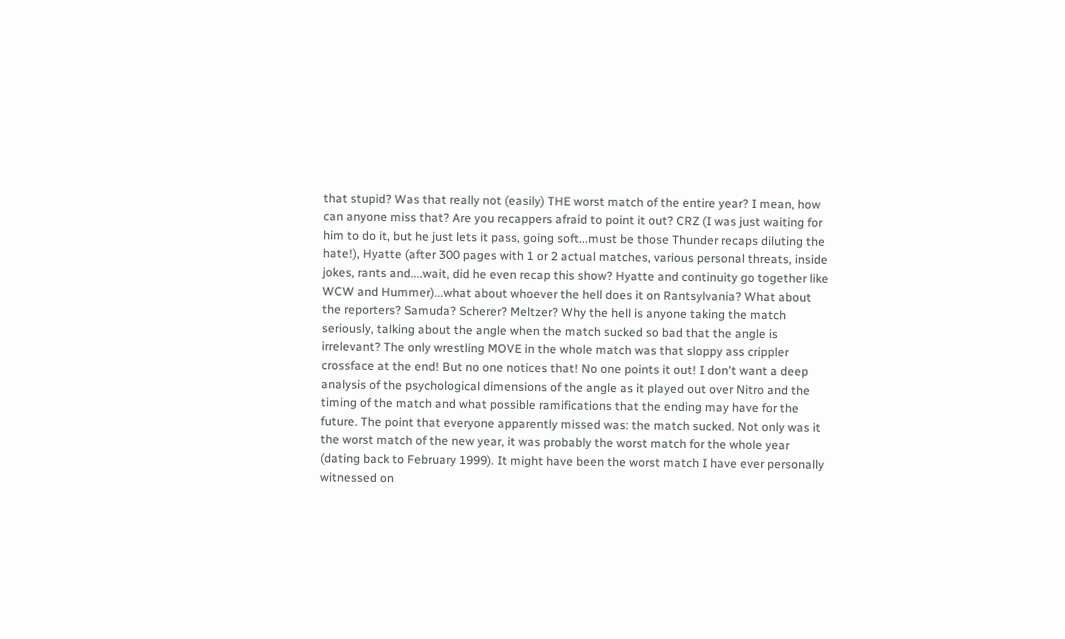that stupid? Was that really not (easily) THE worst match of the entire year? I mean, how can anyone miss that? Are you recappers afraid to point it out? CRZ (I was just waiting for him to do it, but he just lets it pass, going soft...must be those Thunder recaps diluting the hate!), Hyatte (after 300 pages with 1 or 2 actual matches, various personal threats, inside jokes, rants and....wait, did he even recap this show? Hyatte and continuity go together like WCW and Hummer)...what about whoever the hell does it on Rantsylvania? What about the reporters? Samuda? Scherer? Meltzer? Why the hell is anyone taking the match seriously, talking about the angle when the match sucked so bad that the angle is irrelevant? The only wrestling MOVE in the whole match was that sloppy ass crippler crossface at the end! But no one notices that! No one points it out! I don't want a deep analysis of the psychological dimensions of the angle as it played out over Nitro and the timing of the match and what possible ramifications that the ending may have for the future. The point that everyone apparently missed was: the match sucked. Not only was it the worst match of the new year, it was probably the worst match for the whole year (dating back to February 1999). It might have been the worst match I have ever personally witnessed on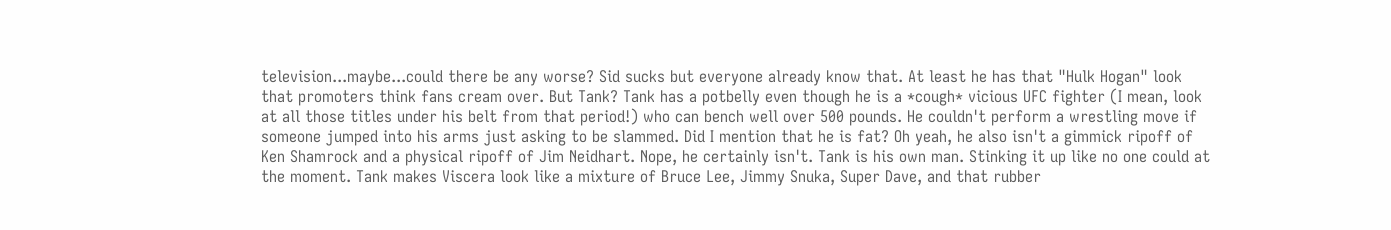television...maybe...could there be any worse? Sid sucks but everyone already know that. At least he has that "Hulk Hogan" look that promoters think fans cream over. But Tank? Tank has a potbelly even though he is a *cough* vicious UFC fighter (I mean, look at all those titles under his belt from that period!) who can bench well over 500 pounds. He couldn't perform a wrestling move if someone jumped into his arms just asking to be slammed. Did I mention that he is fat? Oh yeah, he also isn't a gimmick ripoff of Ken Shamrock and a physical ripoff of Jim Neidhart. Nope, he certainly isn't. Tank is his own man. Stinking it up like no one could at the moment. Tank makes Viscera look like a mixture of Bruce Lee, Jimmy Snuka, Super Dave, and that rubber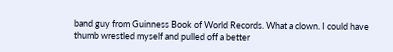band guy from Guinness Book of World Records. What a clown. I could have thumb wrestled myself and pulled off a better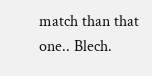match than that one.. Blech.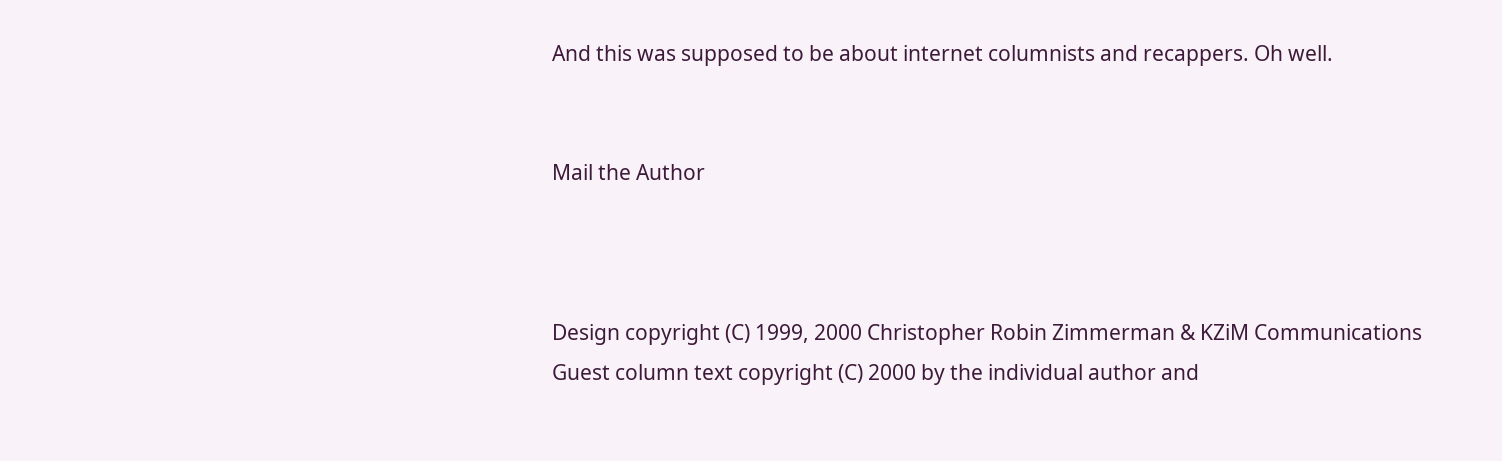And this was supposed to be about internet columnists and recappers. Oh well.


Mail the Author



Design copyright (C) 1999, 2000 Christopher Robin Zimmerman & KZiM Communications
Guest column text copyright (C) 2000 by the individual author and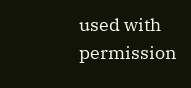used with permission